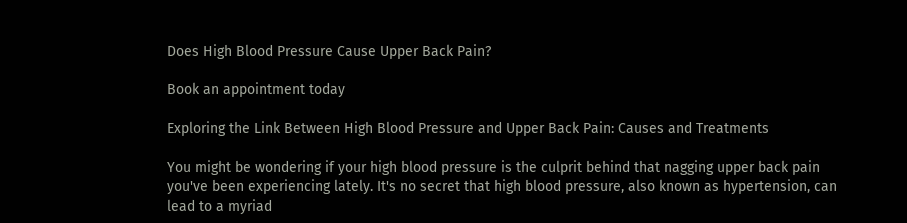Does High Blood Pressure Cause Upper Back Pain?

Book an appointment today

Exploring the Link Between High Blood Pressure and Upper Back Pain: Causes and Treatments

You might be wondering if your high blood pressure is the culprit behind that nagging upper back pain you've been experiencing lately. It's no secret that high blood pressure, also known as hypertension, can lead to a myriad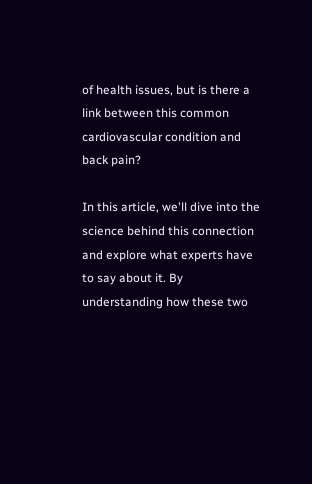of health issues, but is there a link between this common cardiovascular condition and back pain?

In this article, we'll dive into the science behind this connection and explore what experts have to say about it. By understanding how these two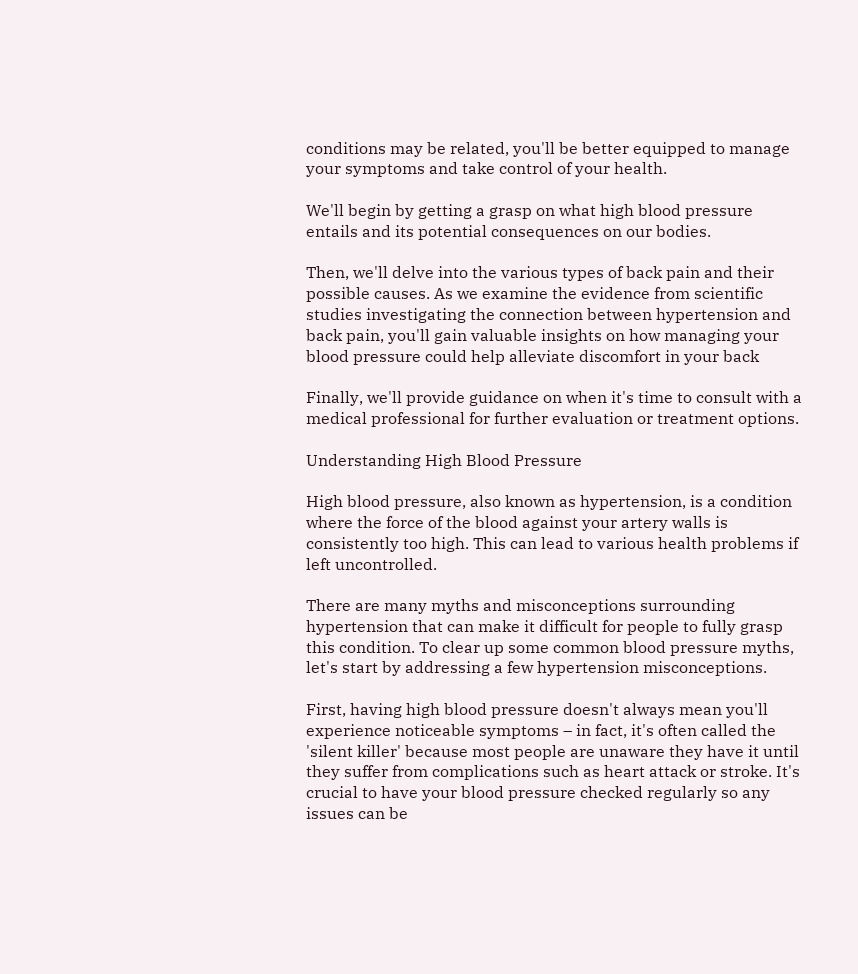conditions may be related, you'll be better equipped to manage your symptoms and take control of your health.

We'll begin by getting a grasp on what high blood pressure entails and its potential consequences on our bodies.

Then, we'll delve into the various types of back pain and their possible causes. As we examine the evidence from scientific studies investigating the connection between hypertension and back pain, you'll gain valuable insights on how managing your blood pressure could help alleviate discomfort in your back

Finally, we'll provide guidance on when it's time to consult with a medical professional for further evaluation or treatment options.

Understanding High Blood Pressure

High blood pressure, also known as hypertension, is a condition where the force of the blood against your artery walls is consistently too high. This can lead to various health problems if left uncontrolled.

There are many myths and misconceptions surrounding hypertension that can make it difficult for people to fully grasp this condition. To clear up some common blood pressure myths, let's start by addressing a few hypertension misconceptions.

First, having high blood pressure doesn't always mean you'll experience noticeable symptoms – in fact, it's often called the 'silent killer' because most people are unaware they have it until they suffer from complications such as heart attack or stroke. It's crucial to have your blood pressure checked regularly so any issues can be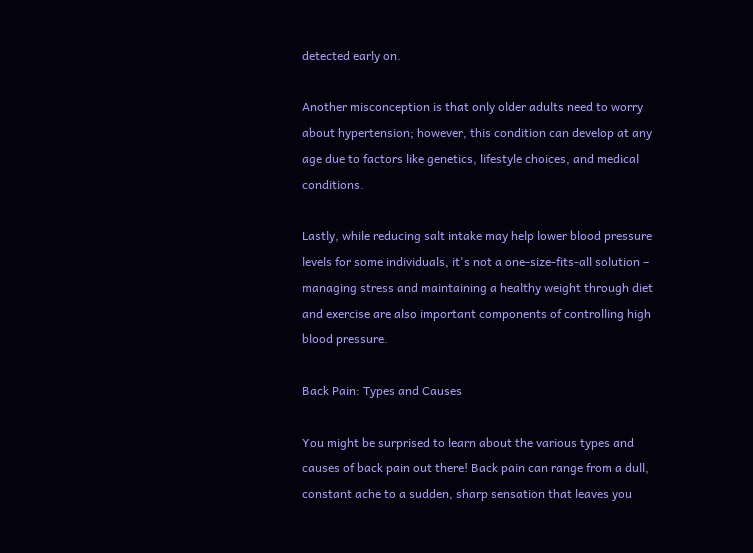detected early on.

Another misconception is that only older adults need to worry about hypertension; however, this condition can develop at any age due to factors like genetics, lifestyle choices, and medical conditions.

Lastly, while reducing salt intake may help lower blood pressure levels for some individuals, it's not a one-size-fits-all solution – managing stress and maintaining a healthy weight through diet and exercise are also important components of controlling high blood pressure.

Back Pain: Types and Causes

You might be surprised to learn about the various types and causes of back pain out there! Back pain can range from a dull, constant ache to a sudden, sharp sensation that leaves you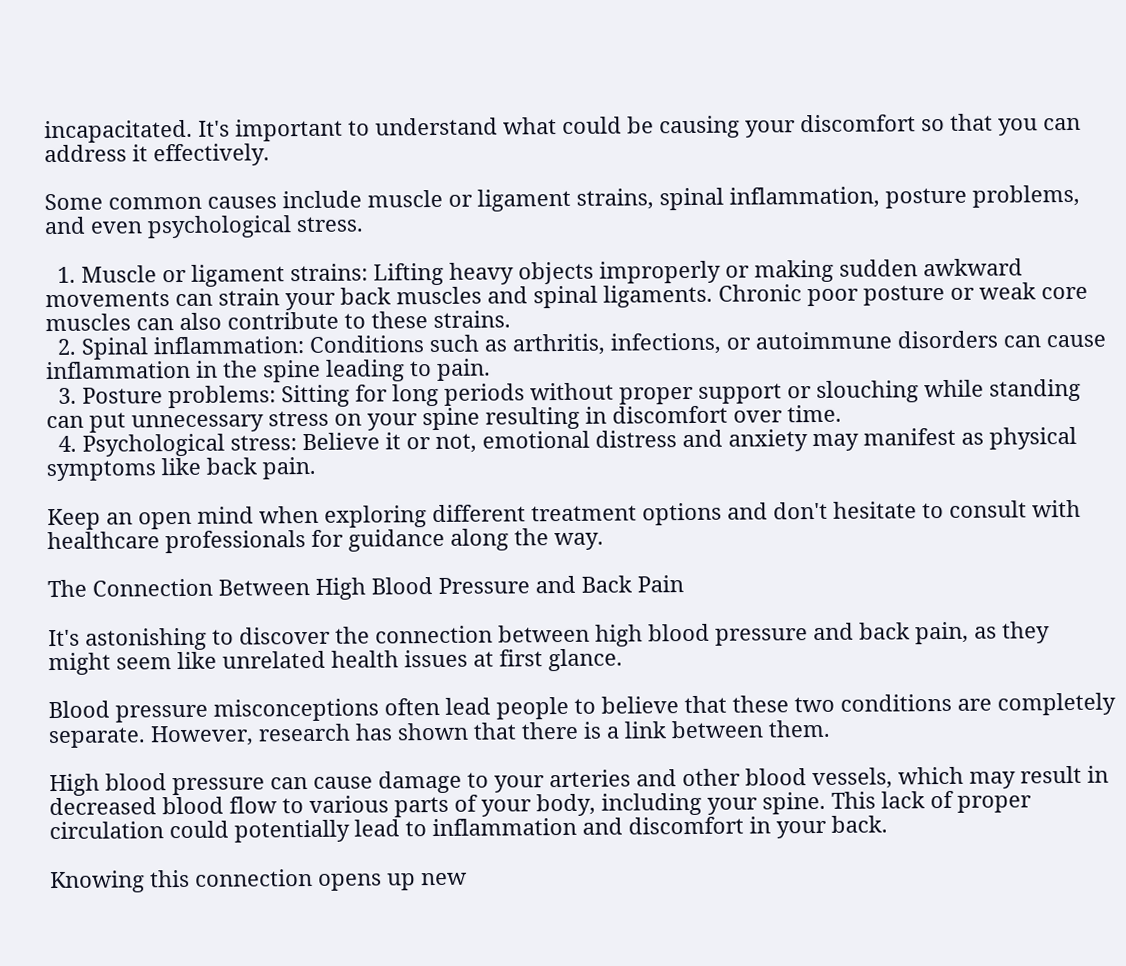incapacitated. It's important to understand what could be causing your discomfort so that you can address it effectively.

Some common causes include muscle or ligament strains, spinal inflammation, posture problems, and even psychological stress.

  1. Muscle or ligament strains: Lifting heavy objects improperly or making sudden awkward movements can strain your back muscles and spinal ligaments. Chronic poor posture or weak core muscles can also contribute to these strains.
  2. Spinal inflammation: Conditions such as arthritis, infections, or autoimmune disorders can cause inflammation in the spine leading to pain.
  3. Posture problems: Sitting for long periods without proper support or slouching while standing can put unnecessary stress on your spine resulting in discomfort over time.
  4. Psychological stress: Believe it or not, emotional distress and anxiety may manifest as physical symptoms like back pain.

Keep an open mind when exploring different treatment options and don't hesitate to consult with healthcare professionals for guidance along the way.

The Connection Between High Blood Pressure and Back Pain

It's astonishing to discover the connection between high blood pressure and back pain, as they might seem like unrelated health issues at first glance.

Blood pressure misconceptions often lead people to believe that these two conditions are completely separate. However, research has shown that there is a link between them.

High blood pressure can cause damage to your arteries and other blood vessels, which may result in decreased blood flow to various parts of your body, including your spine. This lack of proper circulation could potentially lead to inflammation and discomfort in your back.

Knowing this connection opens up new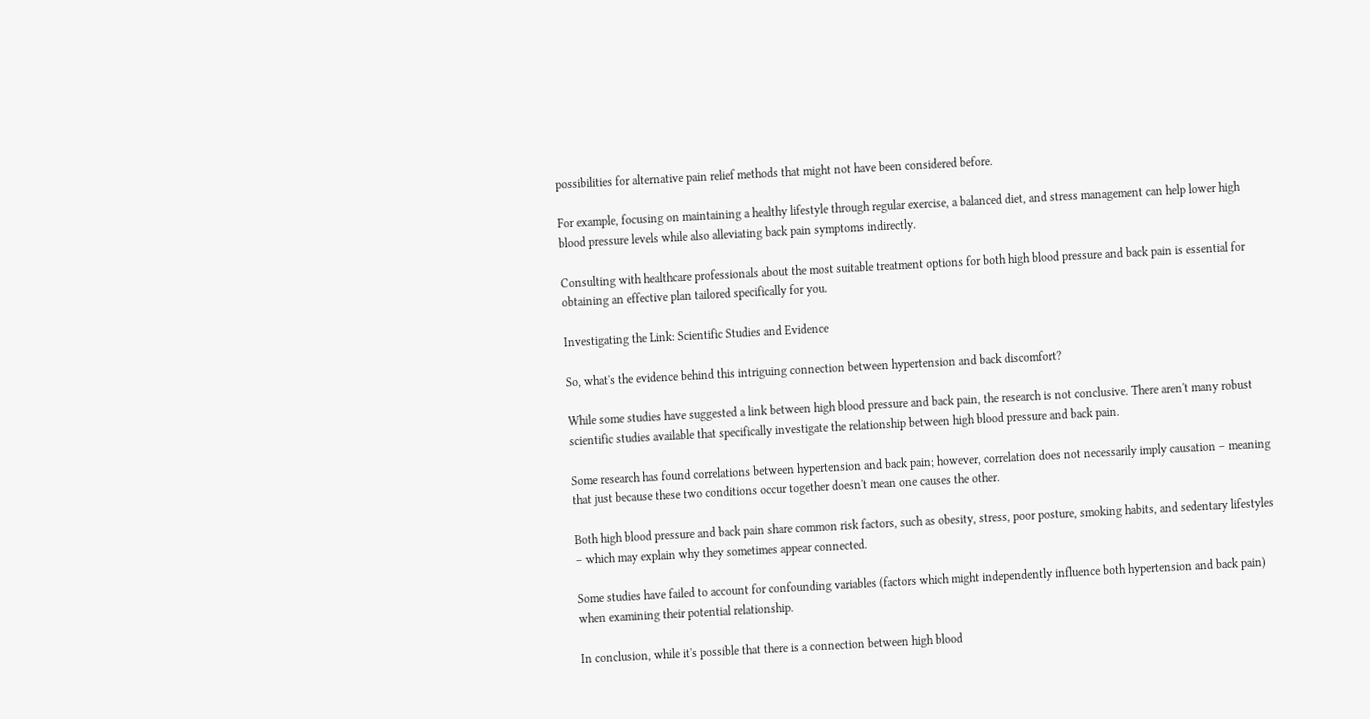possibilities for alternative pain relief methods that might not have been considered before.

For example, focusing on maintaining a healthy lifestyle through regular exercise, a balanced diet, and stress management can help lower high blood pressure levels while also alleviating back pain symptoms indirectly.

Consulting with healthcare professionals about the most suitable treatment options for both high blood pressure and back pain is essential for obtaining an effective plan tailored specifically for you.

Investigating the Link: Scientific Studies and Evidence

So, what's the evidence behind this intriguing connection between hypertension and back discomfort?

While some studies have suggested a link between high blood pressure and back pain, the research is not conclusive. There aren't many robust scientific studies available that specifically investigate the relationship between high blood pressure and back pain.

Some research has found correlations between hypertension and back pain; however, correlation does not necessarily imply causation – meaning that just because these two conditions occur together doesn't mean one causes the other.

Both high blood pressure and back pain share common risk factors, such as obesity, stress, poor posture, smoking habits, and sedentary lifestyles – which may explain why they sometimes appear connected.

Some studies have failed to account for confounding variables (factors which might independently influence both hypertension and back pain) when examining their potential relationship.

In conclusion, while it's possible that there is a connection between high blood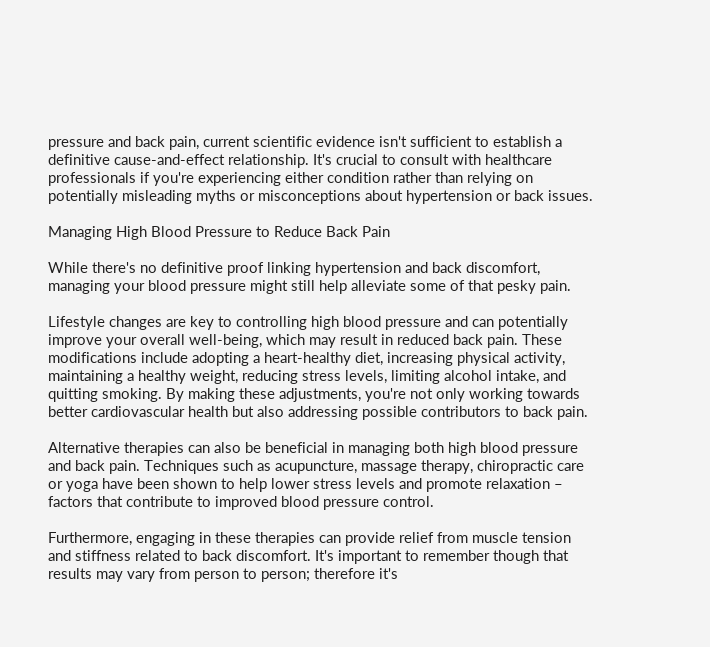pressure and back pain, current scientific evidence isn't sufficient to establish a definitive cause-and-effect relationship. It's crucial to consult with healthcare professionals if you're experiencing either condition rather than relying on potentially misleading myths or misconceptions about hypertension or back issues.

Managing High Blood Pressure to Reduce Back Pain

While there's no definitive proof linking hypertension and back discomfort, managing your blood pressure might still help alleviate some of that pesky pain.

Lifestyle changes are key to controlling high blood pressure and can potentially improve your overall well-being, which may result in reduced back pain. These modifications include adopting a heart-healthy diet, increasing physical activity, maintaining a healthy weight, reducing stress levels, limiting alcohol intake, and quitting smoking. By making these adjustments, you're not only working towards better cardiovascular health but also addressing possible contributors to back pain.

Alternative therapies can also be beneficial in managing both high blood pressure and back pain. Techniques such as acupuncture, massage therapy, chiropractic care or yoga have been shown to help lower stress levels and promote relaxation – factors that contribute to improved blood pressure control.

Furthermore, engaging in these therapies can provide relief from muscle tension and stiffness related to back discomfort. It's important to remember though that results may vary from person to person; therefore it's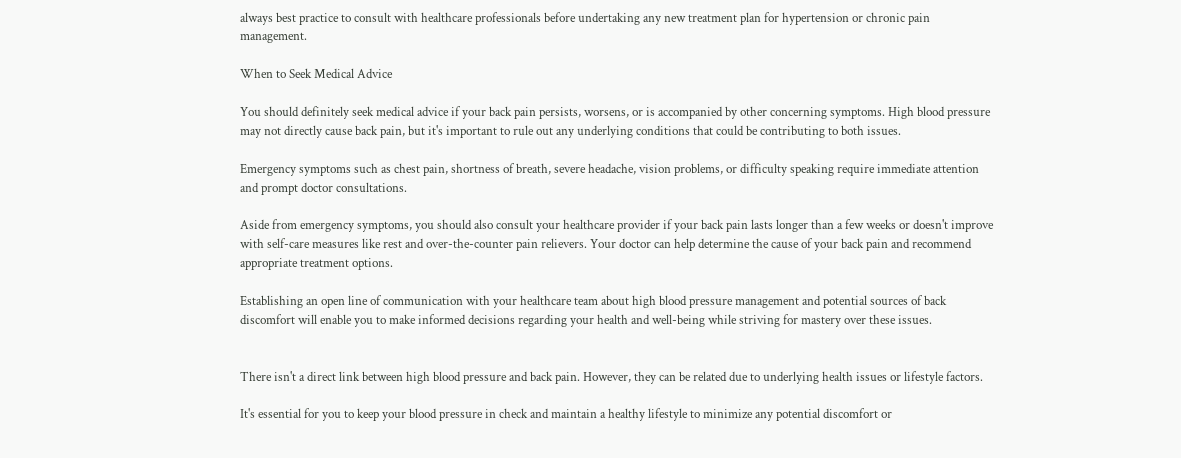always best practice to consult with healthcare professionals before undertaking any new treatment plan for hypertension or chronic pain management.

When to Seek Medical Advice

You should definitely seek medical advice if your back pain persists, worsens, or is accompanied by other concerning symptoms. High blood pressure may not directly cause back pain, but it's important to rule out any underlying conditions that could be contributing to both issues.

Emergency symptoms such as chest pain, shortness of breath, severe headache, vision problems, or difficulty speaking require immediate attention and prompt doctor consultations.

Aside from emergency symptoms, you should also consult your healthcare provider if your back pain lasts longer than a few weeks or doesn't improve with self-care measures like rest and over-the-counter pain relievers. Your doctor can help determine the cause of your back pain and recommend appropriate treatment options.

Establishing an open line of communication with your healthcare team about high blood pressure management and potential sources of back discomfort will enable you to make informed decisions regarding your health and well-being while striving for mastery over these issues.


There isn't a direct link between high blood pressure and back pain. However, they can be related due to underlying health issues or lifestyle factors.

It's essential for you to keep your blood pressure in check and maintain a healthy lifestyle to minimize any potential discomfort or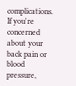complications. If you're concerned about your back pain or blood pressure,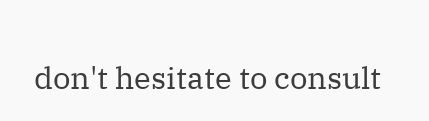don't hesitate to consult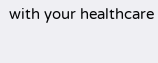with your healthcare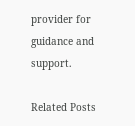provider for guidance and support.

Related Posts